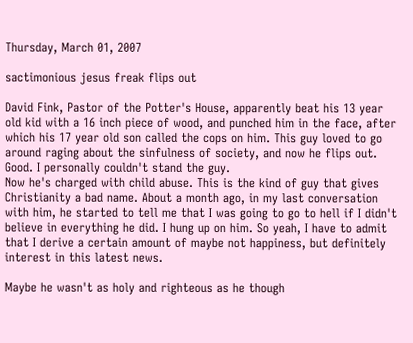Thursday, March 01, 2007

sactimonious jesus freak flips out

David Fink, Pastor of the Potter's House, apparently beat his 13 year old kid with a 16 inch piece of wood, and punched him in the face, after which his 17 year old son called the cops on him. This guy loved to go around raging about the sinfulness of society, and now he flips out. Good. I personally couldn't stand the guy.
Now he's charged with child abuse. This is the kind of guy that gives Christianity a bad name. About a month ago, in my last conversation with him, he started to tell me that I was going to go to hell if I didn't believe in everything he did. I hung up on him. So yeah, I have to admit that I derive a certain amount of maybe not happiness, but definitely interest in this latest news.

Maybe he wasn't as holy and righteous as he though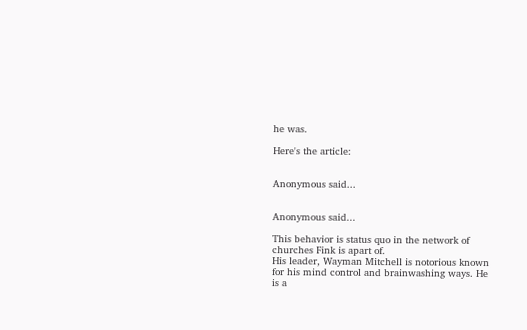he was.

Here's the article:


Anonymous said...


Anonymous said...

This behavior is status quo in the network of churches Fink is apart of.
His leader, Wayman Mitchell is notorious known for his mind control and brainwashing ways. He is a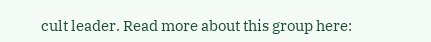cult leader. Read more about this group here: